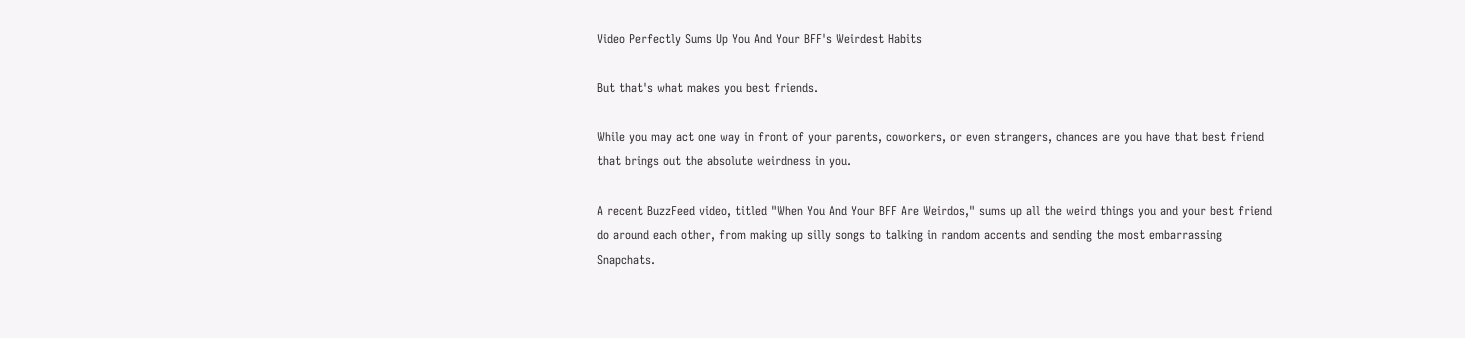Video Perfectly Sums Up You And Your BFF's Weirdest Habits

But that's what makes you best friends.

While you may act one way in front of your parents, coworkers, or even strangers, chances are you have that best friend that brings out the absolute weirdness in you.

A recent BuzzFeed video, titled "When You And Your BFF Are Weirdos," sums up all the weird things you and your best friend do around each other, from making up silly songs to talking in random accents and sending the most embarrassing Snapchats.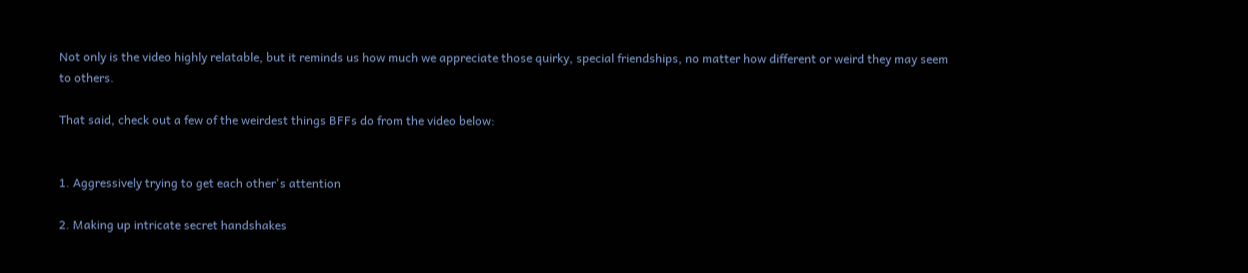Not only is the video highly relatable, but it reminds us how much we appreciate those quirky, special friendships, no matter how different or weird they may seem to others.

That said, check out a few of the weirdest things BFFs do from the video below:


1. Aggressively trying to get each other's attention

2. Making up intricate secret handshakes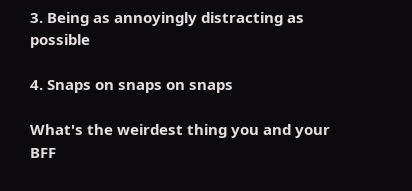3. Being as annoyingly distracting as possible

4. Snaps on snaps on snaps

What's the weirdest thing you and your BFF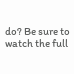do? Be sure to watch the full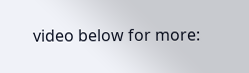video below for more: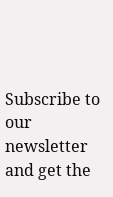Subscribe to our newsletter and get the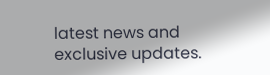latest news and exclusive updates.